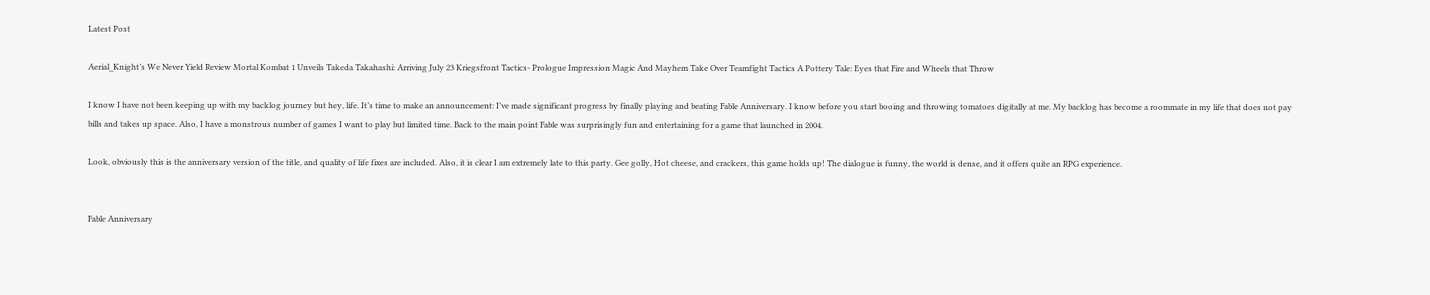Latest Post

Aerial_Knight’s We Never Yield Review Mortal Kombat 1 Unveils Takeda Takahashi: Arriving July 23 Kriegsfront Tactics- Prologue Impression Magic And Mayhem Take Over Teamfight Tactics A Pottery Tale: Eyes that Fire and Wheels that Throw

I know I have not been keeping up with my backlog journey but hey, life. It’s time to make an announcement: I’ve made significant progress by finally playing and beating Fable Anniversary. I know before you start booing and throwing tomatoes digitally at me. My backlog has become a roommate in my life that does not pay bills and takes up space. Also, I have a monstrous number of games I want to play but limited time. Back to the main point Fable was surprisingly fun and entertaining for a game that launched in 2004.

Look, obviously this is the anniversary version of the title, and quality of life fixes are included. Also, it is clear I am extremely late to this party. Gee golly, Hot cheese, and crackers, this game holds up! The dialogue is funny, the world is dense, and it offers quite an RPG experience.


Fable Anniversary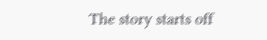The story starts off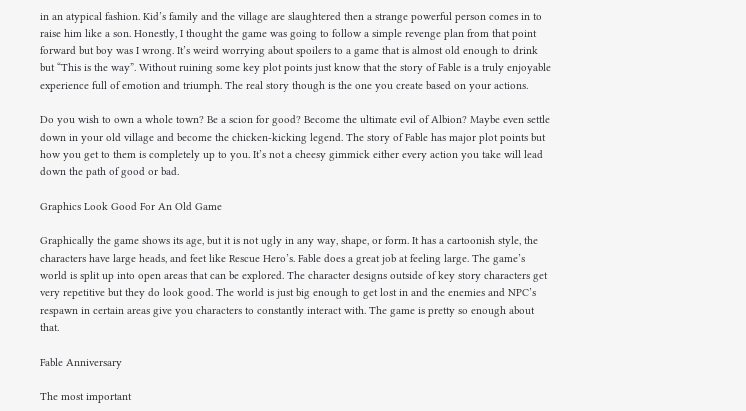in an atypical fashion. Kid’s family and the village are slaughtered then a strange powerful person comes in to raise him like a son. Honestly, I thought the game was going to follow a simple revenge plan from that point forward but boy was I wrong. It’s weird worrying about spoilers to a game that is almost old enough to drink but “This is the way”. Without ruining some key plot points just know that the story of Fable is a truly enjoyable experience full of emotion and triumph. The real story though is the one you create based on your actions.

Do you wish to own a whole town? Be a scion for good? Become the ultimate evil of Albion? Maybe even settle down in your old village and become the chicken-kicking legend. The story of Fable has major plot points but how you get to them is completely up to you. It’s not a cheesy gimmick either every action you take will lead down the path of good or bad.

Graphics Look Good For An Old Game

Graphically the game shows its age, but it is not ugly in any way, shape, or form. It has a cartoonish style, the characters have large heads, and feet like Rescue Hero’s. Fable does a great job at feeling large. The game’s world is split up into open areas that can be explored. The character designs outside of key story characters get very repetitive but they do look good. The world is just big enough to get lost in and the enemies and NPC’s respawn in certain areas give you characters to constantly interact with. The game is pretty so enough about that.

Fable Anniversary

The most important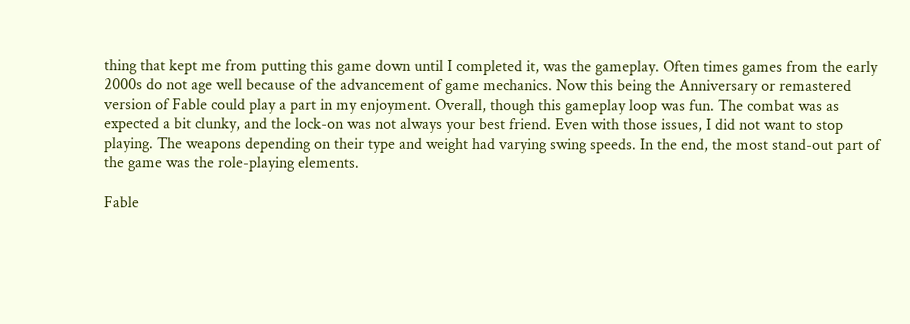thing that kept me from putting this game down until I completed it, was the gameplay. Often times games from the early 2000s do not age well because of the advancement of game mechanics. Now this being the Anniversary or remastered version of Fable could play a part in my enjoyment. Overall, though this gameplay loop was fun. The combat was as expected a bit clunky, and the lock-on was not always your best friend. Even with those issues, I did not want to stop playing. The weapons depending on their type and weight had varying swing speeds. In the end, the most stand-out part of the game was the role-playing elements.

Fable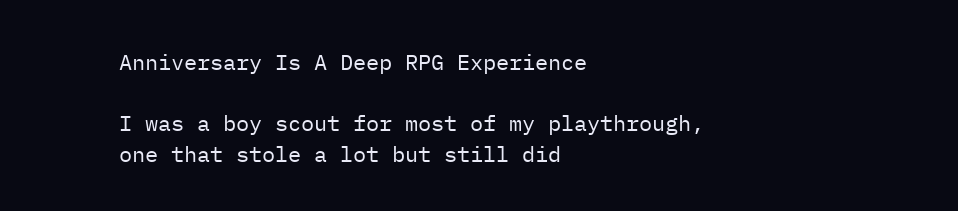Anniversary Is A Deep RPG Experience

I was a boy scout for most of my playthrough, one that stole a lot but still did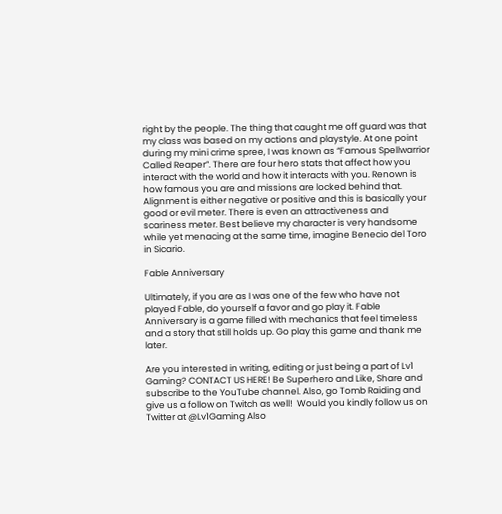right by the people. The thing that caught me off guard was that my class was based on my actions and playstyle. At one point during my mini crime spree, I was known as “Famous Spellwarrior Called Reaper”. There are four hero stats that affect how you interact with the world and how it interacts with you. Renown is how famous you are and missions are locked behind that. Alignment is either negative or positive and this is basically your good or evil meter. There is even an attractiveness and scariness meter. Best believe my character is very handsome while yet menacing at the same time, imagine Benecio del Toro in Sicario.

Fable Anniversary

Ultimately, if you are as I was one of the few who have not played Fable, do yourself a favor and go play it. Fable Anniversary is a game filled with mechanics that feel timeless and a story that still holds up. Go play this game and thank me later.

Are you interested in writing, editing or just being a part of Lv1 Gaming? CONTACT US HERE! Be Superhero and Like, Share and subscribe to the YouTube channel. Also, go Tomb Raiding and give us a follow on Twitch as well!  Would you kindly follow us on Twitter at @Lv1Gaming Also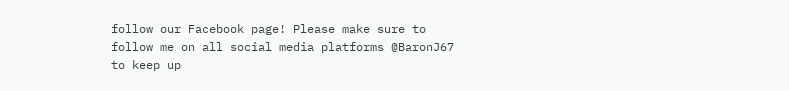follow our Facebook page! Please make sure to follow me on all social media platforms @BaronJ67 to keep up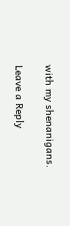with my shenanigans.

Leave a Reply